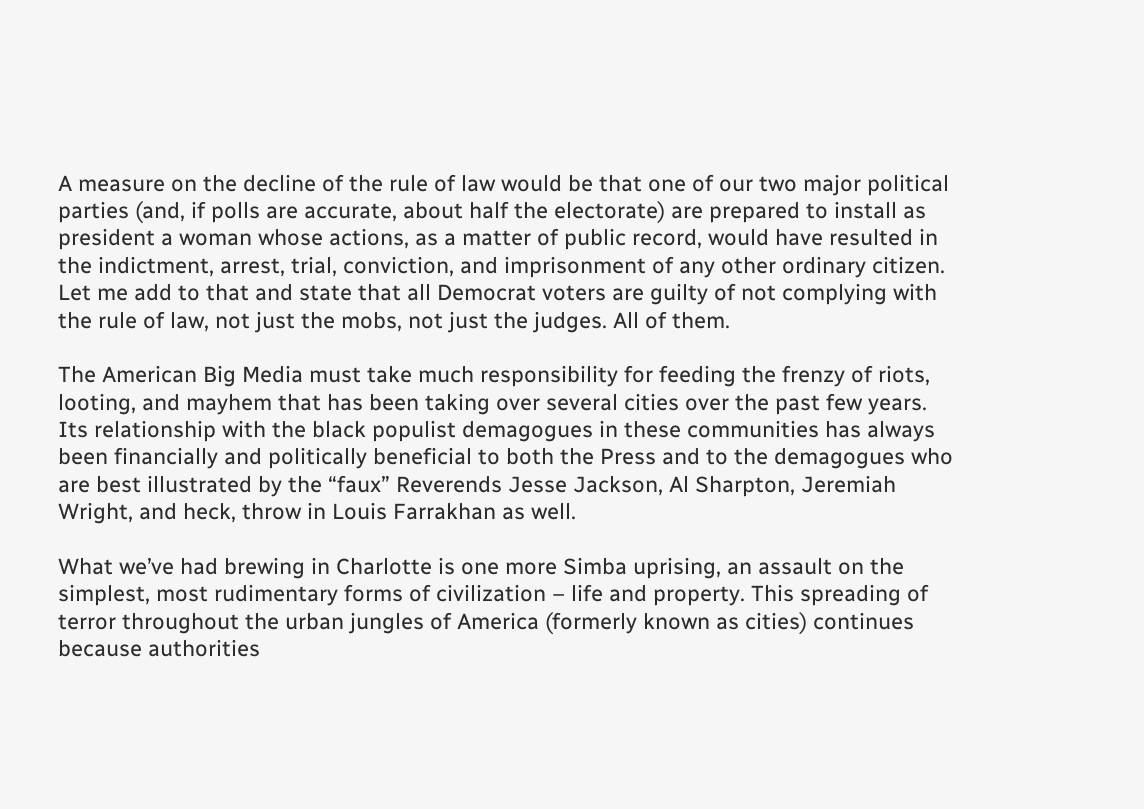A measure on the decline of the rule of law would be that one of our two major political parties (and, if polls are accurate, about half the electorate) are prepared to install as president a woman whose actions, as a matter of public record, would have resulted in the indictment, arrest, trial, conviction, and imprisonment of any other ordinary citizen. Let me add to that and state that all Democrat voters are guilty of not complying with the rule of law, not just the mobs, not just the judges. All of them.

The American Big Media must take much responsibility for feeding the frenzy of riots, looting, and mayhem that has been taking over several cities over the past few years. Its relationship with the black populist demagogues in these communities has always been financially and politically beneficial to both the Press and to the demagogues who are best illustrated by the “faux” Reverends Jesse Jackson, Al Sharpton, Jeremiah Wright, and heck, throw in Louis Farrakhan as well.

What we’ve had brewing in Charlotte is one more Simba uprising, an assault on the simplest, most rudimentary forms of civilization – life and property. This spreading of terror throughout the urban jungles of America (formerly known as cities) continues because authorities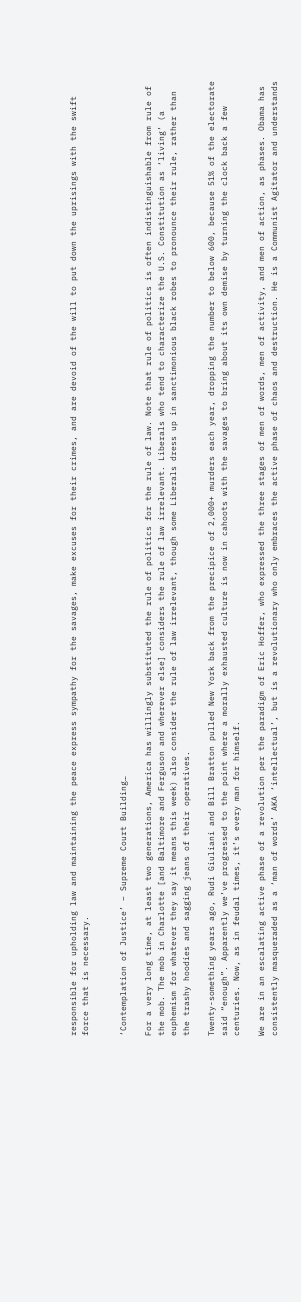responsible for upholding law and maintaining the peace express sympathy for the savages, make excuses for their crimes, and are devoid of the will to put down the uprisings with the swift force that is necessary.


‘Contemplation of Justice’ – Supreme Court Building…

For a very long time, at least two generations, America has willingly substituted the rule of politics for the rule of law. Note that rule of politics is often indistinguishable from rule of the mob. The mob in Charlotte [and Baltimore and Ferguson and wherever else] considers the rule of law irrelevant. Liberals who tend to characterize the U.S. Constitution as ‘living’ (a euphemism for whatever they say it means this week) also consider the rule of law irrelevant, though some Liberals dress up in sanctimonious black robes to pronounce their rule, rather than the trashy hoodies and sagging jeans of their operatives.

Twenty-something years ago, Rudi Giuliani and Bill Bratton pulled New York back from the precipice of 2,000+ murders each year, dropping the number to below 600, because 51% of the electorate said “enough”. Apparently we’ve progressed to the point where a morally exhausted culture is now in cahoots with the savages to bring about its own demise by turning the clock back a few centuries. Now, as in feudal times, it’s every man for himself.

We are in an escalating active phase of a revolution per the paradigm of Eric Hoffer, who expressed the three stages of men of words, men of activity, and men of action, as phases. Obama has consistently masqueraded as a ‘man of words’ AKA ‘intellectual’, but is a revolutionary who only embraces the active phase of chaos and destruction. He is a Communist Agitator and understands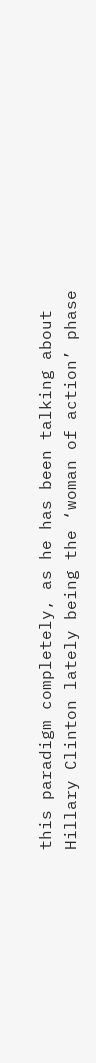this paradigm completely, as he has been talking about Hillary Clinton lately being the ‘woman of action’ phase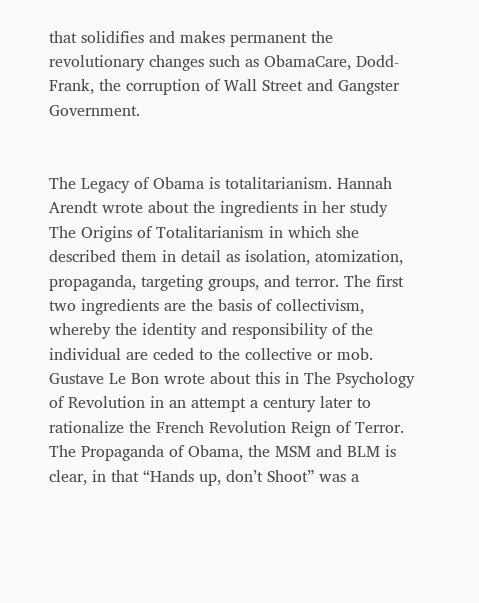that solidifies and makes permanent the revolutionary changes such as ObamaCare, Dodd-Frank, the corruption of Wall Street and Gangster Government.


The Legacy of Obama is totalitarianism. Hannah Arendt wrote about the ingredients in her study The Origins of Totalitarianism in which she described them in detail as isolation, atomization, propaganda, targeting groups, and terror. The first two ingredients are the basis of collectivism, whereby the identity and responsibility of the individual are ceded to the collective or mob. Gustave Le Bon wrote about this in The Psychology of Revolution in an attempt a century later to rationalize the French Revolution Reign of Terror. The Propaganda of Obama, the MSM and BLM is clear, in that “Hands up, don’t Shoot” was a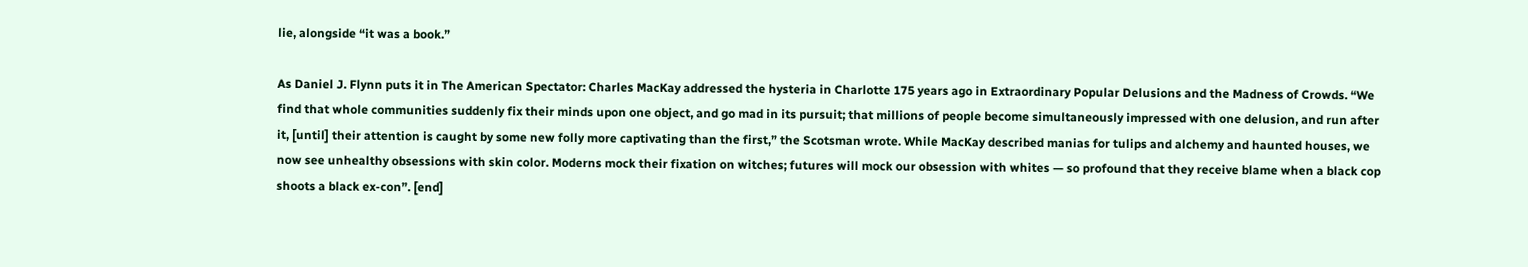lie, alongside “it was a book.”

As Daniel J. Flynn puts it in The American Spectator: Charles MacKay addressed the hysteria in Charlotte 175 years ago in Extraordinary Popular Delusions and the Madness of Crowds. “We find that whole communities suddenly fix their minds upon one object, and go mad in its pursuit; that millions of people become simultaneously impressed with one delusion, and run after it, [until] their attention is caught by some new folly more captivating than the first,” the Scotsman wrote. While MacKay described manias for tulips and alchemy and haunted houses, we now see unhealthy obsessions with skin color. Moderns mock their fixation on witches; futures will mock our obsession with whites — so profound that they receive blame when a black cop shoots a black ex-con”. [end]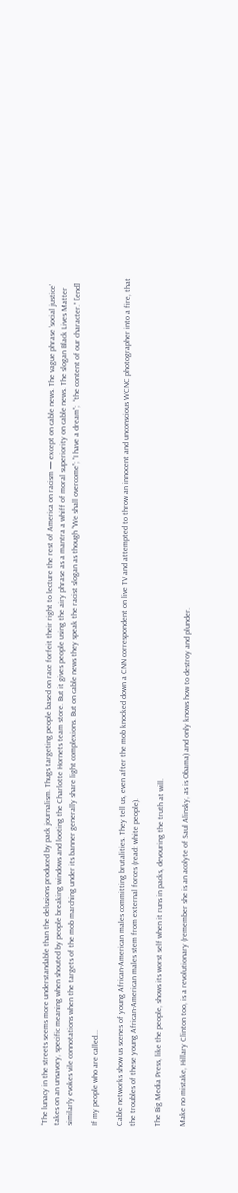“The lunacy in the streets seems more understandable than the delusions produced by pack journalism. Thugs targeting people based on race forfeit their right to lecture the rest of America on racism — except on cable news. The vague phrase ‘social justice’ takes on an unsavory, specific meaning when shouted by people breaking windows and looting the Charlotte Hornets team store. But it gives people using the airy phrase as a mantra a whiff of moral superiority on cable news. The slogan Black Lives Matter similarly evokes vile connotations when the targets of the mob marching under its banner generally share light complexions. But on cable news they speak the racist slogan as though “We shall overcome”; “I have a dream”;  “the content of our character.” [end]

If my people who are called...

Cable networks show us scenes of young African-American males committing brutalities. They tell us, even after the mob knocked down a CNN correspondent on live TV and attempted to throw an innocent and unconscious WCNC photographer into a fire, that the troubles of these young African-American males stem from external forces (read: white people).

The Big Media Press, like the people, shows its worst self when it runs in packs, devouring the truth at will.

Make no mistake, Hillary Clinton too, is a revolutionary (remember she is an acolyte of Saul Alinsky, as is Obama) and only knows how to destroy and plunder.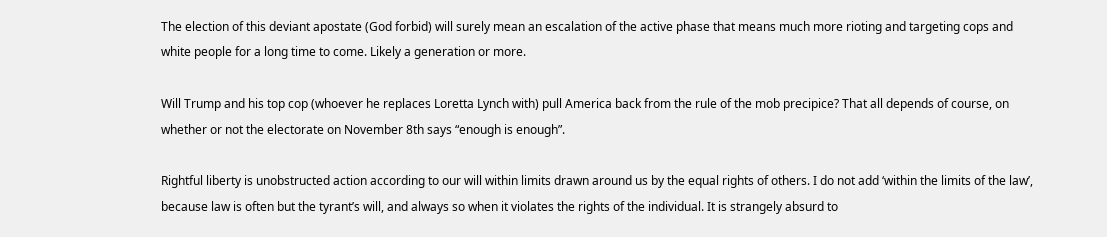The election of this deviant apostate (God forbid) will surely mean an escalation of the active phase that means much more rioting and targeting cops and white people for a long time to come. Likely a generation or more.

Will Trump and his top cop (whoever he replaces Loretta Lynch with) pull America back from the rule of the mob precipice? That all depends of course, on whether or not the electorate on November 8th says “enough is enough”.

Rightful liberty is unobstructed action according to our will within limits drawn around us by the equal rights of others. I do not add ‘within the limits of the law’, because law is often but the tyrant’s will, and always so when it violates the rights of the individual. It is strangely absurd to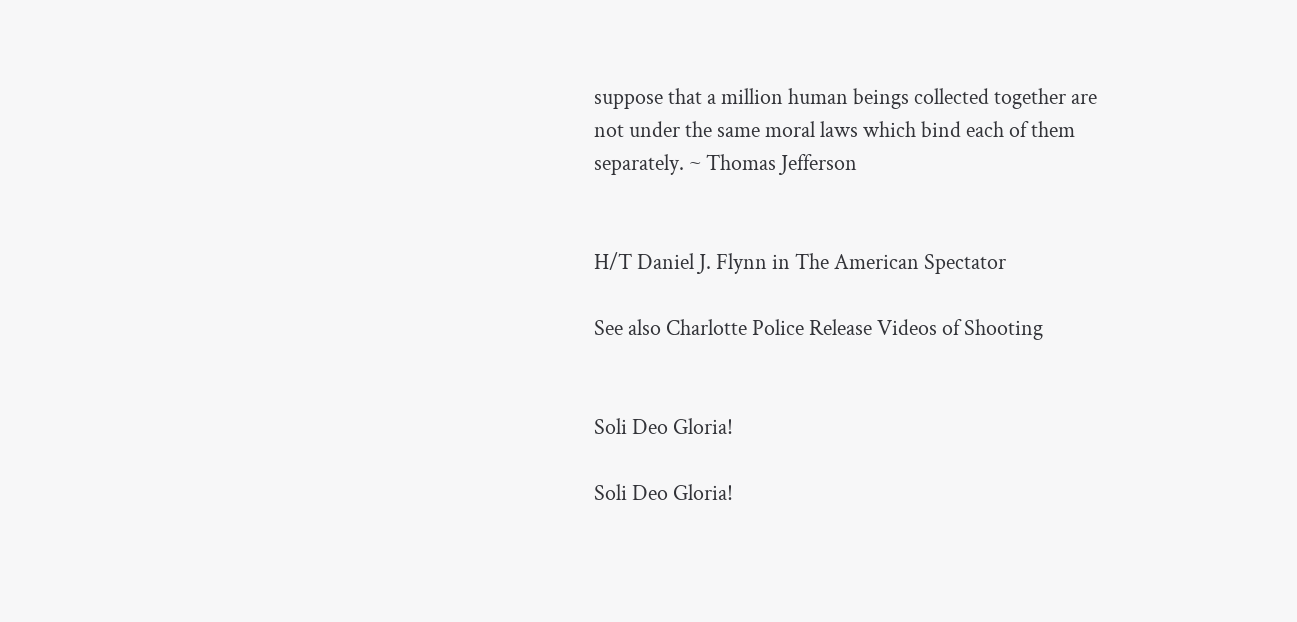suppose that a million human beings collected together are not under the same moral laws which bind each of them separately. ~ Thomas Jefferson


H/T Daniel J. Flynn in The American Spectator

See also Charlotte Police Release Videos of Shooting


Soli Deo Gloria!

Soli Deo Gloria!